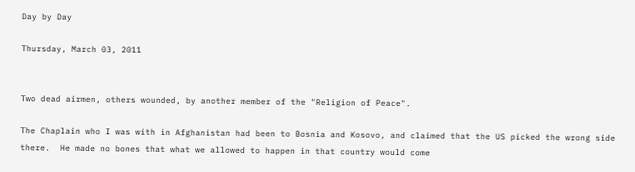Day by Day

Thursday, March 03, 2011


Two dead airmen, others wounded, by another member of the "Religion of Peace".

The Chaplain who I was with in Afghanistan had been to Bosnia and Kosovo, and claimed that the US picked the wrong side there.  He made no bones that what we allowed to happen in that country would come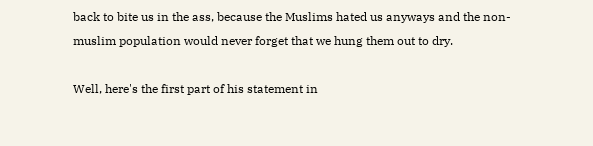back to bite us in the ass, because the Muslims hated us anyways and the non-muslim population would never forget that we hung them out to dry.

Well, here's the first part of his statement in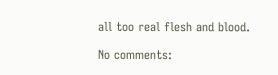all too real flesh and blood.

No comments: